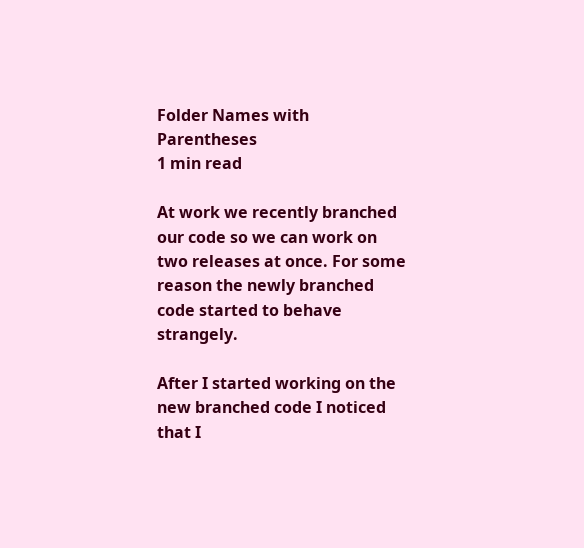Folder Names with Parentheses
1 min read

At work we recently branched our code so we can work on two releases at once. For some reason the newly branched code started to behave strangely.

After I started working on the new branched code I noticed that I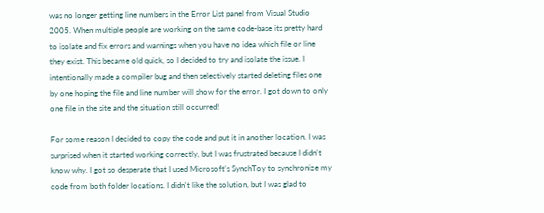was no longer getting line numbers in the Error List panel from Visual Studio 2005. When multiple people are working on the same code-base its pretty hard to isolate and fix errors and warnings when you have no idea which file or line they exist. This became old quick, so I decided to try and isolate the issue. I intentionally made a compiler bug and then selectively started deleting files one by one hoping the file and line number will show for the error. I got down to only one file in the site and the situation still occurred!

For some reason I decided to copy the code and put it in another location. I was surprised when it started working correctly, but I was frustrated because I didn't know why. I got so desperate that I used Microsoft's SynchToy to synchronize my code from both folder locations. I didn't like the solution, but I was glad to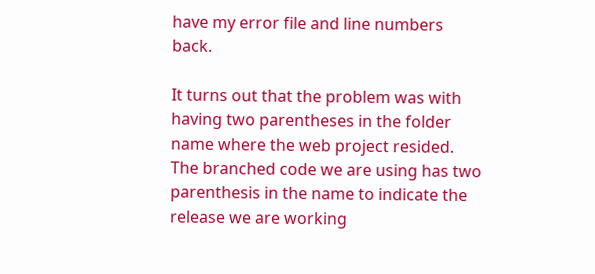have my error file and line numbers back.

It turns out that the problem was with having two parentheses in the folder name where the web project resided. The branched code we are using has two parenthesis in the name to indicate the release we are working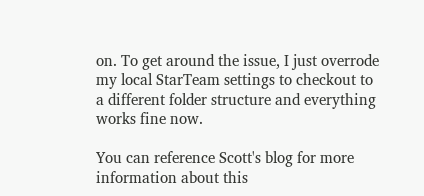on. To get around the issue, I just overrode my local StarTeam settings to checkout to a different folder structure and everything works fine now.

You can reference Scott's blog for more information about this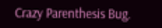Crazy Parenthesis Bug.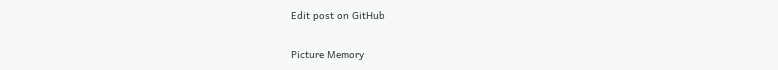Edit post on GitHub

Picture Memory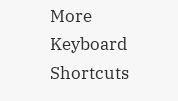More Keyboard Shortcuts